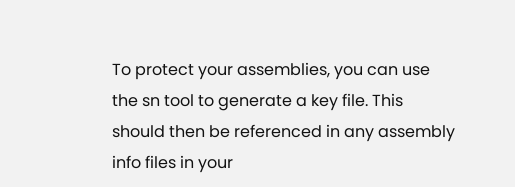To protect your assemblies, you can use the sn tool to generate a key file. This should then be referenced in any assembly info files in your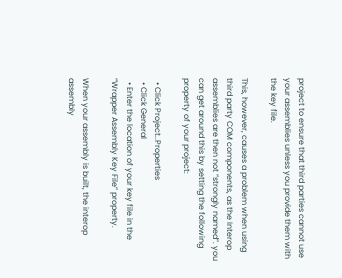project to ensure that third parties cannot use your assemblies unless you provide them with the key file.

This, however, causes a problem when using third party COM components, as the Interop assemblies are then not “strongly named”. you can get around this by setting the following property of your project:

  • Click Project..Properties
  • Click General
  • Enter the location of your key file in the “Wrapper Assembly Key File” property.

When your assembly is built, the interop assembly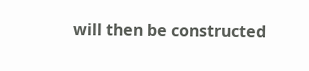will then be constructed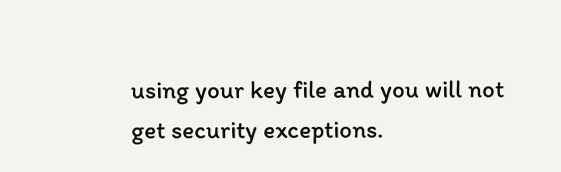using your key file and you will not get security exceptions.